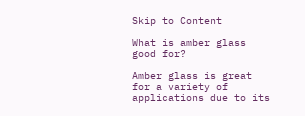Skip to Content

What is amber glass good for?

Amber glass is great for a variety of applications due to its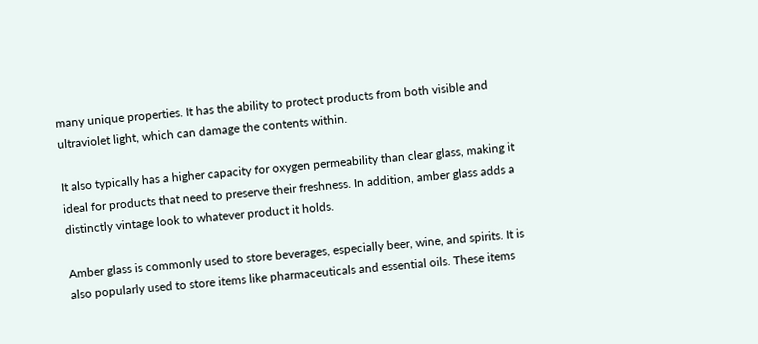many unique properties. It has the ability to protect products from both visible and ultraviolet light, which can damage the contents within.

It also typically has a higher capacity for oxygen permeability than clear glass, making it ideal for products that need to preserve their freshness. In addition, amber glass adds a distinctly vintage look to whatever product it holds.

Amber glass is commonly used to store beverages, especially beer, wine, and spirits. It is also popularly used to store items like pharmaceuticals and essential oils. These items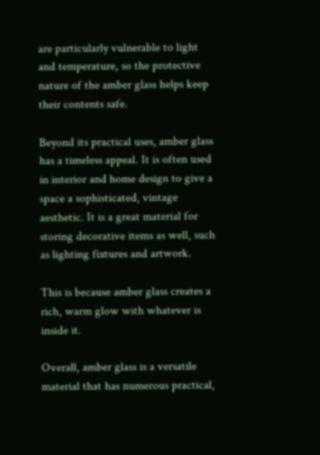are particularly vulnerable to light and temperature, so the protective nature of the amber glass helps keep their contents safe.

Beyond its practical uses, amber glass has a timeless appeal. It is often used in interior and home design to give a space a sophisticated, vintage aesthetic. It is a great material for storing decorative items as well, such as lighting fixtures and artwork.

This is because amber glass creates a rich, warm glow with whatever is inside it.

Overall, amber glass is a versatile material that has numerous practical,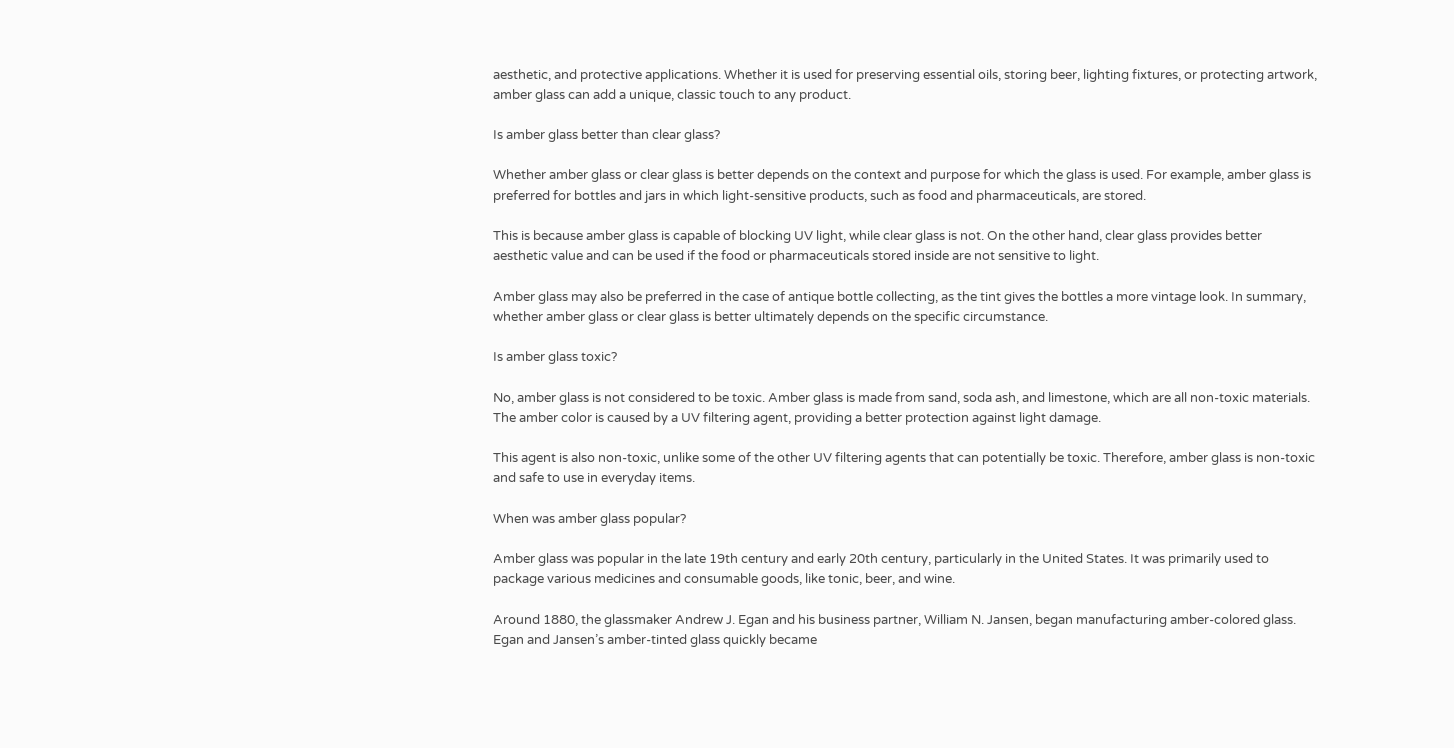aesthetic, and protective applications. Whether it is used for preserving essential oils, storing beer, lighting fixtures, or protecting artwork, amber glass can add a unique, classic touch to any product.

Is amber glass better than clear glass?

Whether amber glass or clear glass is better depends on the context and purpose for which the glass is used. For example, amber glass is preferred for bottles and jars in which light-sensitive products, such as food and pharmaceuticals, are stored.

This is because amber glass is capable of blocking UV light, while clear glass is not. On the other hand, clear glass provides better aesthetic value and can be used if the food or pharmaceuticals stored inside are not sensitive to light.

Amber glass may also be preferred in the case of antique bottle collecting, as the tint gives the bottles a more vintage look. In summary, whether amber glass or clear glass is better ultimately depends on the specific circumstance.

Is amber glass toxic?

No, amber glass is not considered to be toxic. Amber glass is made from sand, soda ash, and limestone, which are all non-toxic materials. The amber color is caused by a UV filtering agent, providing a better protection against light damage.

This agent is also non-toxic, unlike some of the other UV filtering agents that can potentially be toxic. Therefore, amber glass is non-toxic and safe to use in everyday items.

When was amber glass popular?

Amber glass was popular in the late 19th century and early 20th century, particularly in the United States. It was primarily used to package various medicines and consumable goods, like tonic, beer, and wine.

Around 1880, the glassmaker Andrew J. Egan and his business partner, William N. Jansen, began manufacturing amber-colored glass. Egan and Jansen’s amber-tinted glass quickly became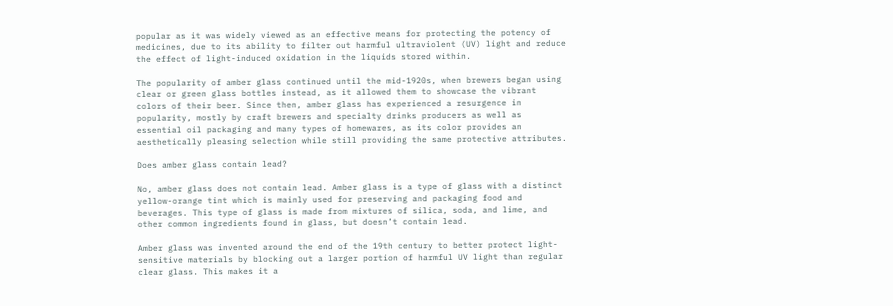popular as it was widely viewed as an effective means for protecting the potency of medicines, due to its ability to filter out harmful ultraviolent (UV) light and reduce the effect of light-induced oxidation in the liquids stored within.

The popularity of amber glass continued until the mid-1920s, when brewers began using clear or green glass bottles instead, as it allowed them to showcase the vibrant colors of their beer. Since then, amber glass has experienced a resurgence in popularity, mostly by craft brewers and specialty drinks producers as well as essential oil packaging and many types of homewares, as its color provides an aesthetically pleasing selection while still providing the same protective attributes.

Does amber glass contain lead?

No, amber glass does not contain lead. Amber glass is a type of glass with a distinct yellow-orange tint which is mainly used for preserving and packaging food and beverages. This type of glass is made from mixtures of silica, soda, and lime, and other common ingredients found in glass, but doesn’t contain lead.

Amber glass was invented around the end of the 19th century to better protect light-sensitive materials by blocking out a larger portion of harmful UV light than regular clear glass. This makes it a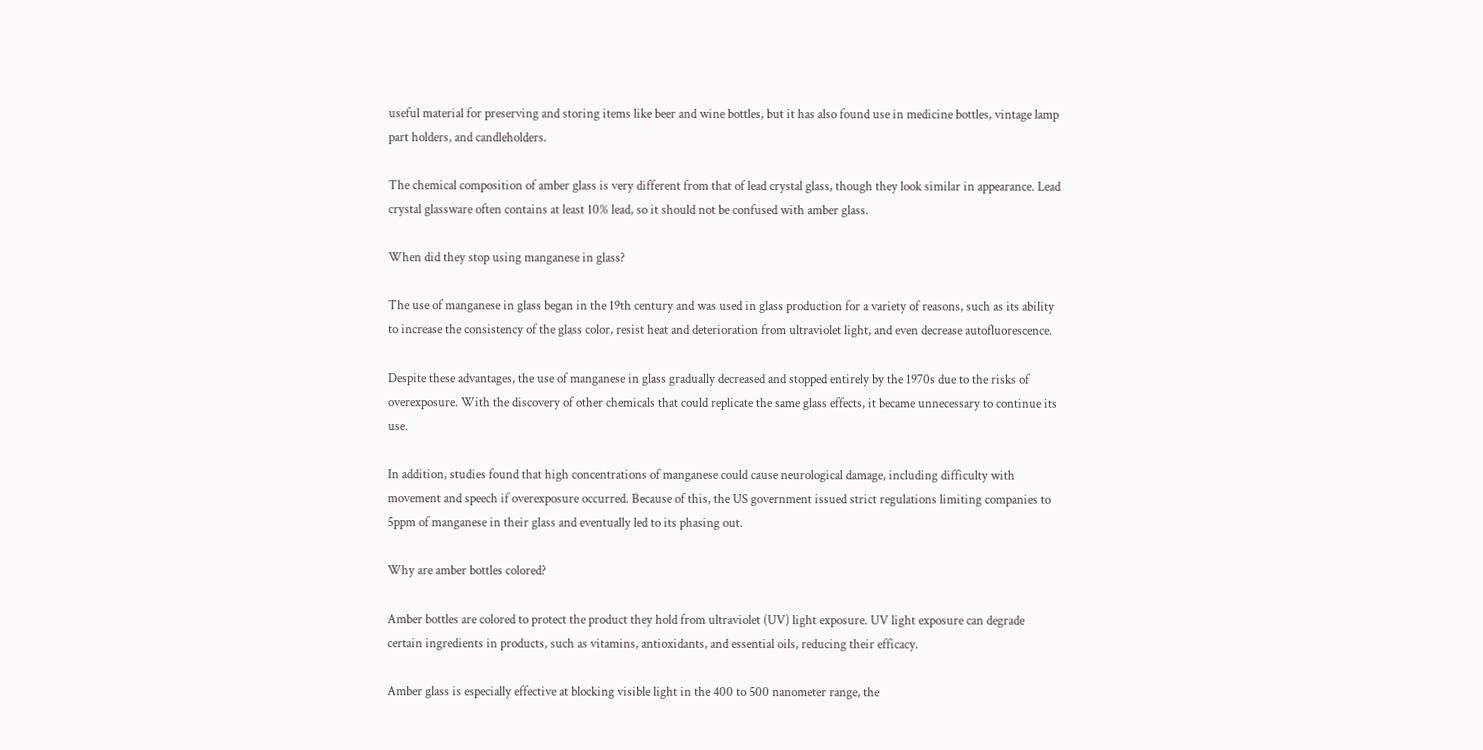useful material for preserving and storing items like beer and wine bottles, but it has also found use in medicine bottles, vintage lamp part holders, and candleholders.

The chemical composition of amber glass is very different from that of lead crystal glass, though they look similar in appearance. Lead crystal glassware often contains at least 10% lead, so it should not be confused with amber glass.

When did they stop using manganese in glass?

The use of manganese in glass began in the 19th century and was used in glass production for a variety of reasons, such as its ability to increase the consistency of the glass color, resist heat and deterioration from ultraviolet light, and even decrease autofluorescence.

Despite these advantages, the use of manganese in glass gradually decreased and stopped entirely by the 1970s due to the risks of overexposure. With the discovery of other chemicals that could replicate the same glass effects, it became unnecessary to continue its use.

In addition, studies found that high concentrations of manganese could cause neurological damage, including difficulty with movement and speech if overexposure occurred. Because of this, the US government issued strict regulations limiting companies to 5ppm of manganese in their glass and eventually led to its phasing out.

Why are amber bottles colored?

Amber bottles are colored to protect the product they hold from ultraviolet (UV) light exposure. UV light exposure can degrade certain ingredients in products, such as vitamins, antioxidants, and essential oils, reducing their efficacy.

Amber glass is especially effective at blocking visible light in the 400 to 500 nanometer range, the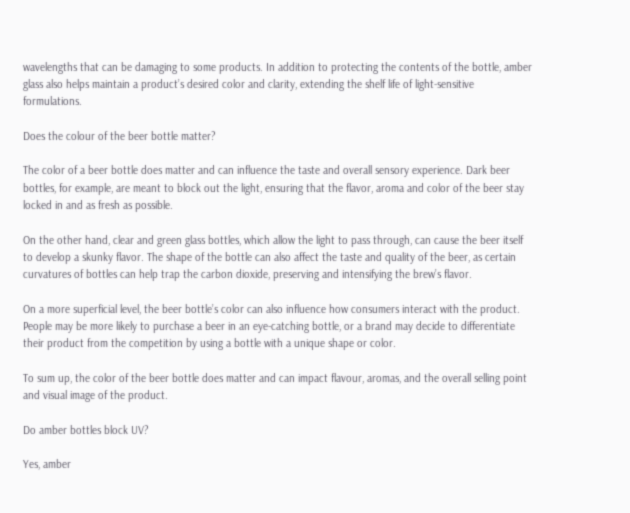wavelengths that can be damaging to some products. In addition to protecting the contents of the bottle, amber glass also helps maintain a product’s desired color and clarity, extending the shelf life of light-sensitive formulations.

Does the colour of the beer bottle matter?

The color of a beer bottle does matter and can influence the taste and overall sensory experience. Dark beer bottles, for example, are meant to block out the light, ensuring that the flavor, aroma and color of the beer stay locked in and as fresh as possible.

On the other hand, clear and green glass bottles, which allow the light to pass through, can cause the beer itself to develop a skunky flavor. The shape of the bottle can also affect the taste and quality of the beer, as certain curvatures of bottles can help trap the carbon dioxide, preserving and intensifying the brew’s flavor.

On a more superficial level, the beer bottle’s color can also influence how consumers interact with the product. People may be more likely to purchase a beer in an eye-catching bottle, or a brand may decide to differentiate their product from the competition by using a bottle with a unique shape or color.

To sum up, the color of the beer bottle does matter and can impact flavour, aromas, and the overall selling point and visual image of the product.

Do amber bottles block UV?

Yes, amber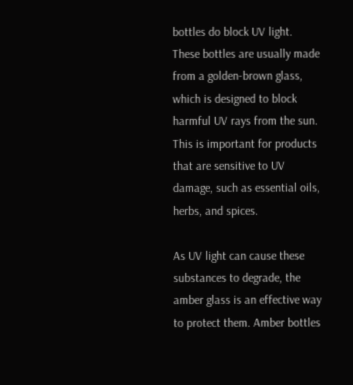bottles do block UV light. These bottles are usually made from a golden-brown glass, which is designed to block harmful UV rays from the sun. This is important for products that are sensitive to UV damage, such as essential oils, herbs, and spices.

As UV light can cause these substances to degrade, the amber glass is an effective way to protect them. Amber bottles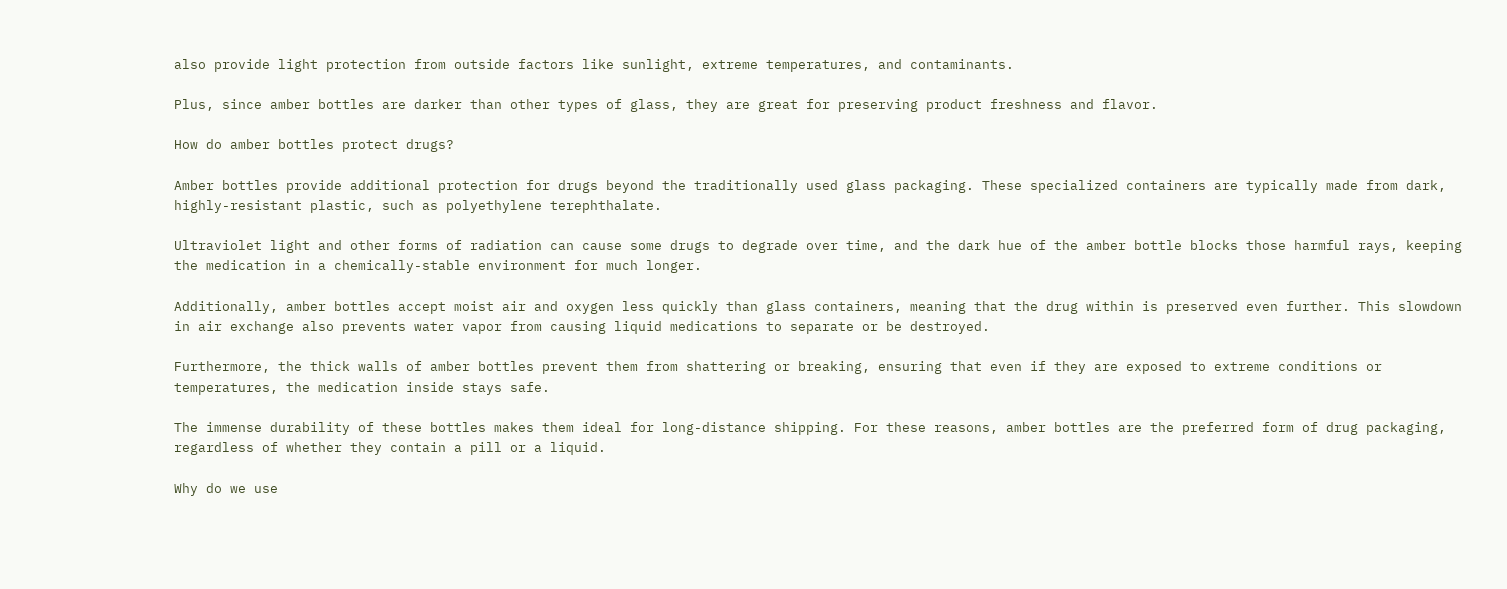also provide light protection from outside factors like sunlight, extreme temperatures, and contaminants.

Plus, since amber bottles are darker than other types of glass, they are great for preserving product freshness and flavor.

How do amber bottles protect drugs?

Amber bottles provide additional protection for drugs beyond the traditionally used glass packaging. These specialized containers are typically made from dark, highly-resistant plastic, such as polyethylene terephthalate.

Ultraviolet light and other forms of radiation can cause some drugs to degrade over time, and the dark hue of the amber bottle blocks those harmful rays, keeping the medication in a chemically-stable environment for much longer.

Additionally, amber bottles accept moist air and oxygen less quickly than glass containers, meaning that the drug within is preserved even further. This slowdown in air exchange also prevents water vapor from causing liquid medications to separate or be destroyed.

Furthermore, the thick walls of amber bottles prevent them from shattering or breaking, ensuring that even if they are exposed to extreme conditions or temperatures, the medication inside stays safe.

The immense durability of these bottles makes them ideal for long-distance shipping. For these reasons, amber bottles are the preferred form of drug packaging, regardless of whether they contain a pill or a liquid.

Why do we use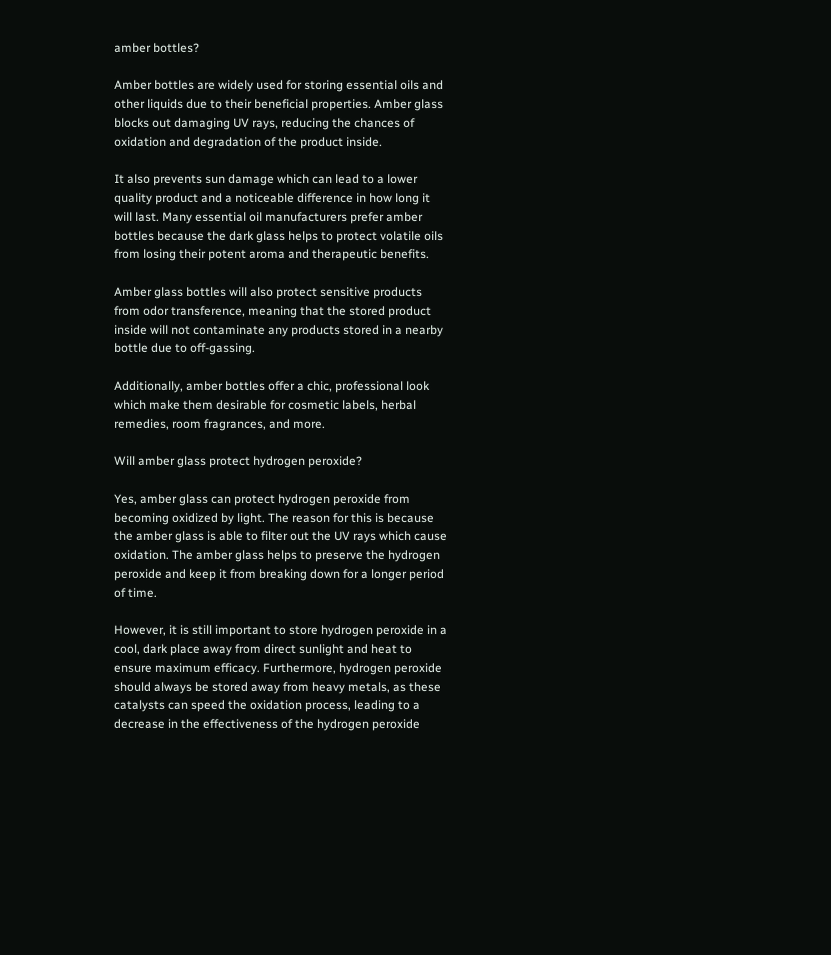amber bottles?

Amber bottles are widely used for storing essential oils and other liquids due to their beneficial properties. Amber glass blocks out damaging UV rays, reducing the chances of oxidation and degradation of the product inside.

It also prevents sun damage which can lead to a lower quality product and a noticeable difference in how long it will last. Many essential oil manufacturers prefer amber bottles because the dark glass helps to protect volatile oils from losing their potent aroma and therapeutic benefits.

Amber glass bottles will also protect sensitive products from odor transference, meaning that the stored product inside will not contaminate any products stored in a nearby bottle due to off-gassing.

Additionally, amber bottles offer a chic, professional look which make them desirable for cosmetic labels, herbal remedies, room fragrances, and more.

Will amber glass protect hydrogen peroxide?

Yes, amber glass can protect hydrogen peroxide from becoming oxidized by light. The reason for this is because the amber glass is able to filter out the UV rays which cause oxidation. The amber glass helps to preserve the hydrogen peroxide and keep it from breaking down for a longer period of time.

However, it is still important to store hydrogen peroxide in a cool, dark place away from direct sunlight and heat to ensure maximum efficacy. Furthermore, hydrogen peroxide should always be stored away from heavy metals, as these catalysts can speed the oxidation process, leading to a decrease in the effectiveness of the hydrogen peroxide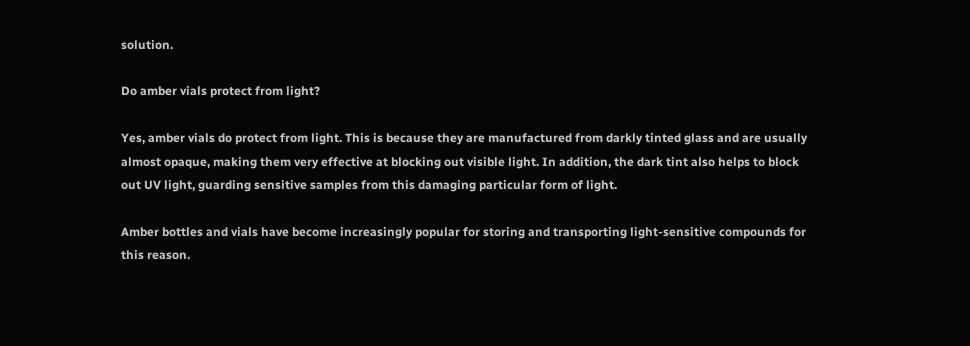solution.

Do amber vials protect from light?

Yes, amber vials do protect from light. This is because they are manufactured from darkly tinted glass and are usually almost opaque, making them very effective at blocking out visible light. In addition, the dark tint also helps to block out UV light, guarding sensitive samples from this damaging particular form of light.

Amber bottles and vials have become increasingly popular for storing and transporting light-sensitive compounds for this reason.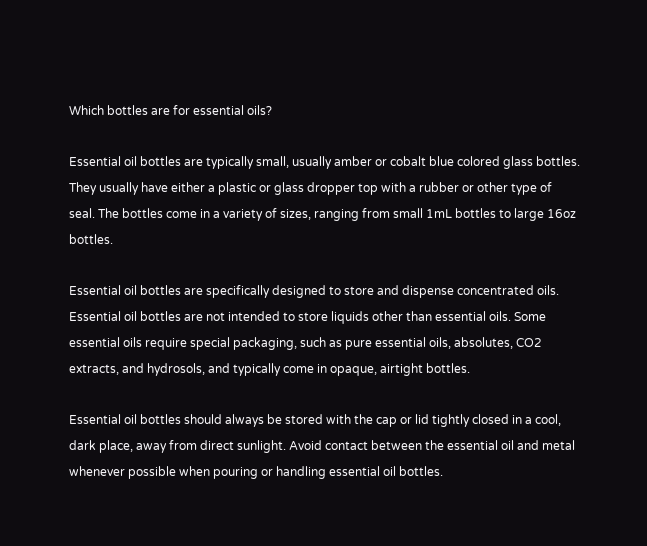Which bottles are for essential oils?

Essential oil bottles are typically small, usually amber or cobalt blue colored glass bottles. They usually have either a plastic or glass dropper top with a rubber or other type of seal. The bottles come in a variety of sizes, ranging from small 1mL bottles to large 16oz bottles.

Essential oil bottles are specifically designed to store and dispense concentrated oils. Essential oil bottles are not intended to store liquids other than essential oils. Some essential oils require special packaging, such as pure essential oils, absolutes, CO2 extracts, and hydrosols, and typically come in opaque, airtight bottles.

Essential oil bottles should always be stored with the cap or lid tightly closed in a cool, dark place, away from direct sunlight. Avoid contact between the essential oil and metal whenever possible when pouring or handling essential oil bottles.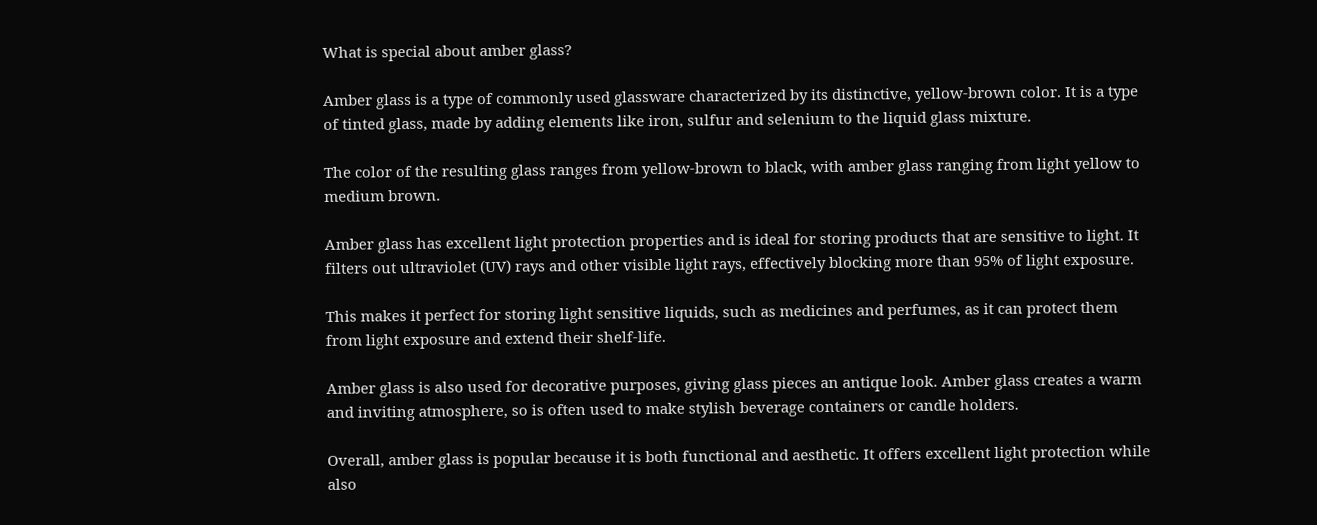What is special about amber glass?

Amber glass is a type of commonly used glassware characterized by its distinctive, yellow-brown color. It is a type of tinted glass, made by adding elements like iron, sulfur and selenium to the liquid glass mixture.

The color of the resulting glass ranges from yellow-brown to black, with amber glass ranging from light yellow to medium brown.

Amber glass has excellent light protection properties and is ideal for storing products that are sensitive to light. It filters out ultraviolet (UV) rays and other visible light rays, effectively blocking more than 95% of light exposure.

This makes it perfect for storing light sensitive liquids, such as medicines and perfumes, as it can protect them from light exposure and extend their shelf-life.

Amber glass is also used for decorative purposes, giving glass pieces an antique look. Amber glass creates a warm and inviting atmosphere, so is often used to make stylish beverage containers or candle holders.

Overall, amber glass is popular because it is both functional and aesthetic. It offers excellent light protection while also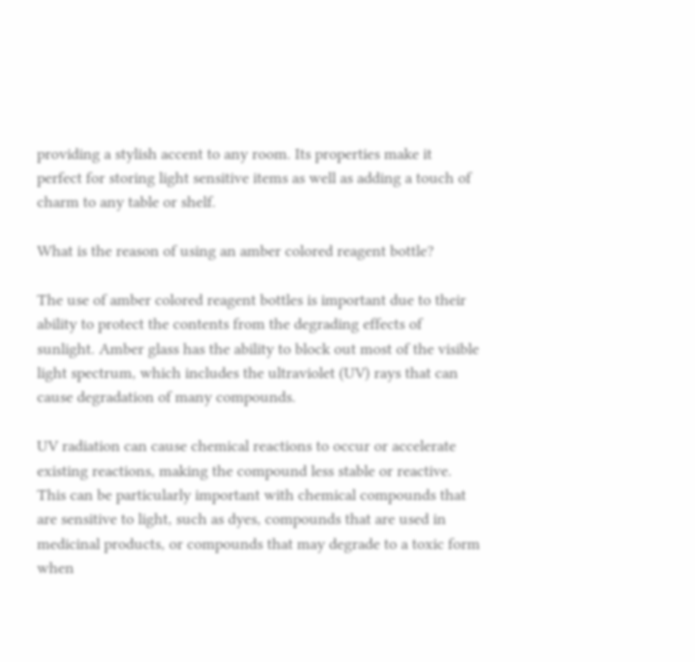providing a stylish accent to any room. Its properties make it perfect for storing light sensitive items as well as adding a touch of charm to any table or shelf.

What is the reason of using an amber colored reagent bottle?

The use of amber colored reagent bottles is important due to their ability to protect the contents from the degrading effects of sunlight. Amber glass has the ability to block out most of the visible light spectrum, which includes the ultraviolet (UV) rays that can cause degradation of many compounds.

UV radiation can cause chemical reactions to occur or accelerate existing reactions, making the compound less stable or reactive. This can be particularly important with chemical compounds that are sensitive to light, such as dyes, compounds that are used in medicinal products, or compounds that may degrade to a toxic form when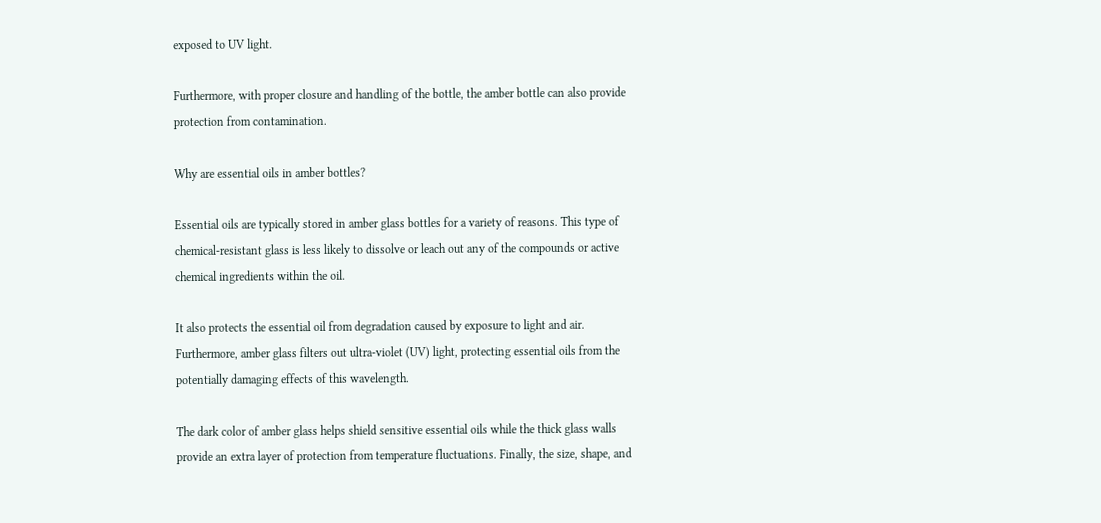exposed to UV light.

Furthermore, with proper closure and handling of the bottle, the amber bottle can also provide protection from contamination.

Why are essential oils in amber bottles?

Essential oils are typically stored in amber glass bottles for a variety of reasons. This type of chemical-resistant glass is less likely to dissolve or leach out any of the compounds or active chemical ingredients within the oil.

It also protects the essential oil from degradation caused by exposure to light and air. Furthermore, amber glass filters out ultra-violet (UV) light, protecting essential oils from the potentially damaging effects of this wavelength.

The dark color of amber glass helps shield sensitive essential oils while the thick glass walls provide an extra layer of protection from temperature fluctuations. Finally, the size, shape, and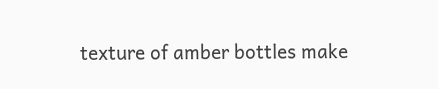texture of amber bottles make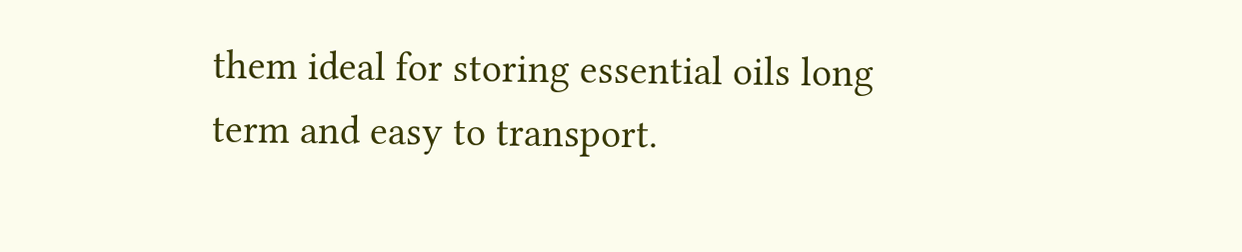them ideal for storing essential oils long term and easy to transport.